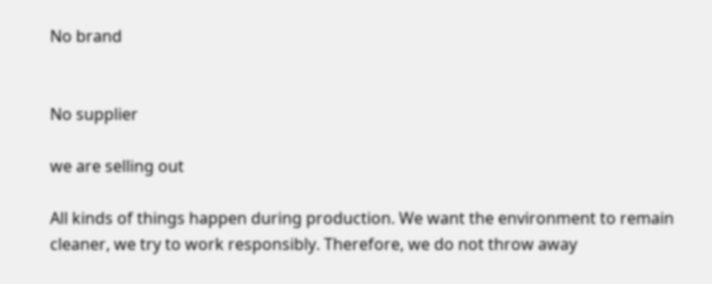No brand


No supplier

we are selling out

All kinds of things happen during production. We want the environment to remain cleaner, we try to work responsibly. Therefore, we do not throw away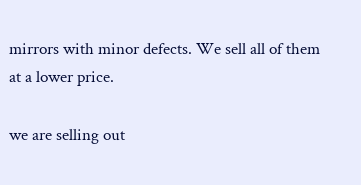mirrors with minor defects. We sell all of them at a lower price.

we are selling out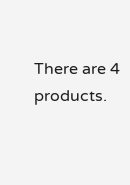There are 4 products.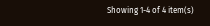Showing 1-4 of 4 item(s)